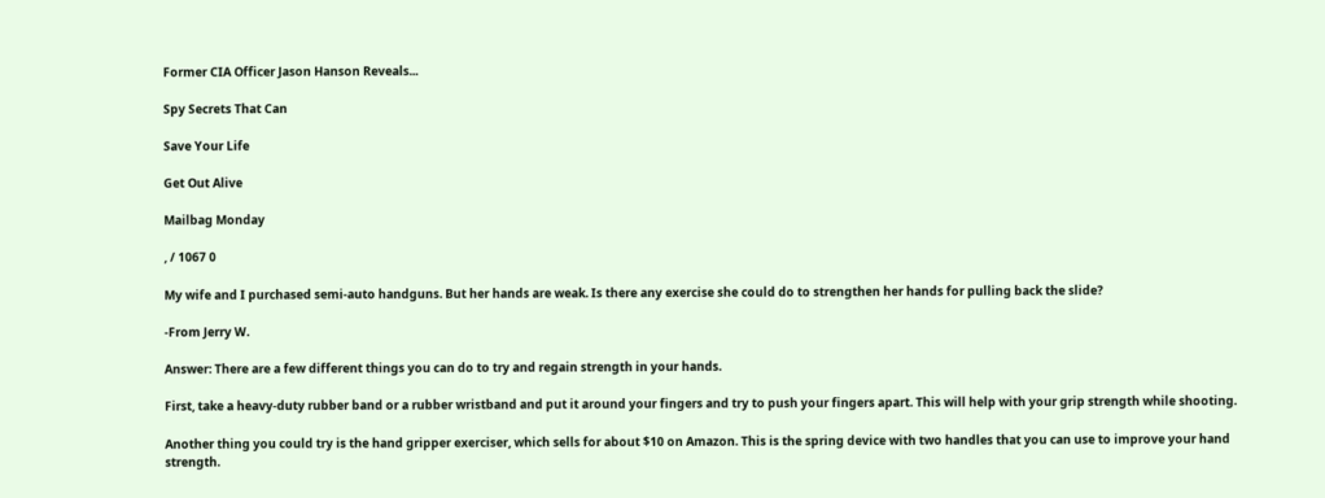Former CIA Officer Jason Hanson Reveals...

Spy Secrets That Can

Save Your Life

Get Out Alive

Mailbag Monday

, / 1067 0

My wife and I purchased semi-auto handguns. But her hands are weak. Is there any exercise she could do to strengthen her hands for pulling back the slide?

-From Jerry W.

Answer: There are a few different things you can do to try and regain strength in your hands.

First, take a heavy-duty rubber band or a rubber wristband and put it around your fingers and try to push your fingers apart. This will help with your grip strength while shooting.

Another thing you could try is the hand gripper exerciser, which sells for about $10 on Amazon. This is the spring device with two handles that you can use to improve your hand strength.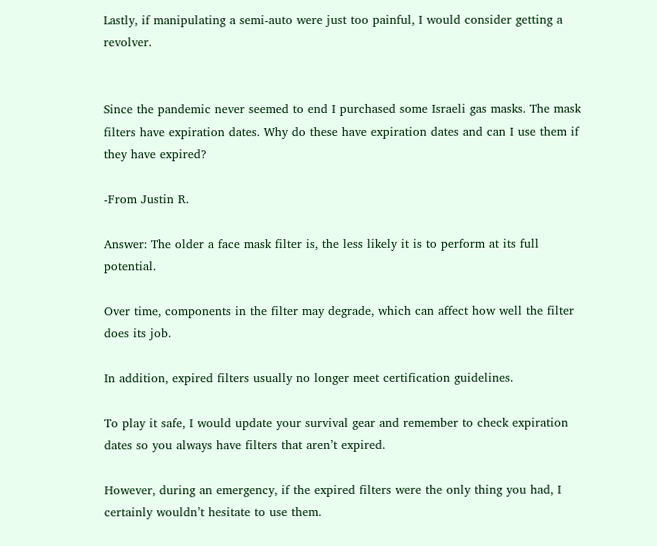Lastly, if manipulating a semi-auto were just too painful, I would consider getting a revolver.


Since the pandemic never seemed to end I purchased some Israeli gas masks. The mask filters have expiration dates. Why do these have expiration dates and can I use them if they have expired?

-From Justin R.

Answer: The older a face mask filter is, the less likely it is to perform at its full potential.

Over time, components in the filter may degrade, which can affect how well the filter does its job.

In addition, expired filters usually no longer meet certification guidelines.

To play it safe, I would update your survival gear and remember to check expiration dates so you always have filters that aren’t expired.

However, during an emergency, if the expired filters were the only thing you had, I certainly wouldn’t hesitate to use them.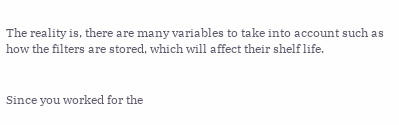The reality is, there are many variables to take into account such as how the filters are stored, which will affect their shelf life.


Since you worked for the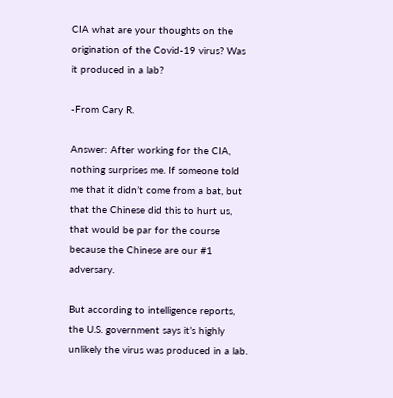CIA what are your thoughts on the origination of the Covid-19 virus? Was it produced in a lab?

-From Cary R.

Answer: After working for the CIA, nothing surprises me. If someone told me that it didn’t come from a bat, but that the Chinese did this to hurt us, that would be par for the course because the Chinese are our #1 adversary.

But according to intelligence reports, the U.S. government says it’s highly unlikely the virus was produced in a lab.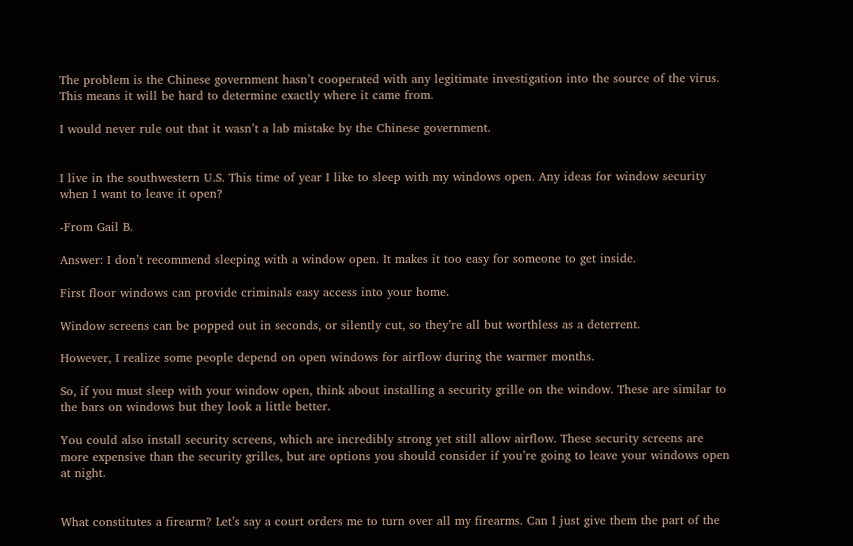The problem is the Chinese government hasn’t cooperated with any legitimate investigation into the source of the virus. This means it will be hard to determine exactly where it came from.

I would never rule out that it wasn’t a lab mistake by the Chinese government.


I live in the southwestern U.S. This time of year I like to sleep with my windows open. Any ideas for window security when I want to leave it open?

-From Gail B.

Answer: I don’t recommend sleeping with a window open. It makes it too easy for someone to get inside.

First floor windows can provide criminals easy access into your home.

Window screens can be popped out in seconds, or silently cut, so they’re all but worthless as a deterrent.

However, I realize some people depend on open windows for airflow during the warmer months.

So, if you must sleep with your window open, think about installing a security grille on the window. These are similar to the bars on windows but they look a little better.

You could also install security screens, which are incredibly strong yet still allow airflow. These security screens are more expensive than the security grilles, but are options you should consider if you’re going to leave your windows open at night.


What constitutes a firearm? Let’s say a court orders me to turn over all my firearms. Can I just give them the part of the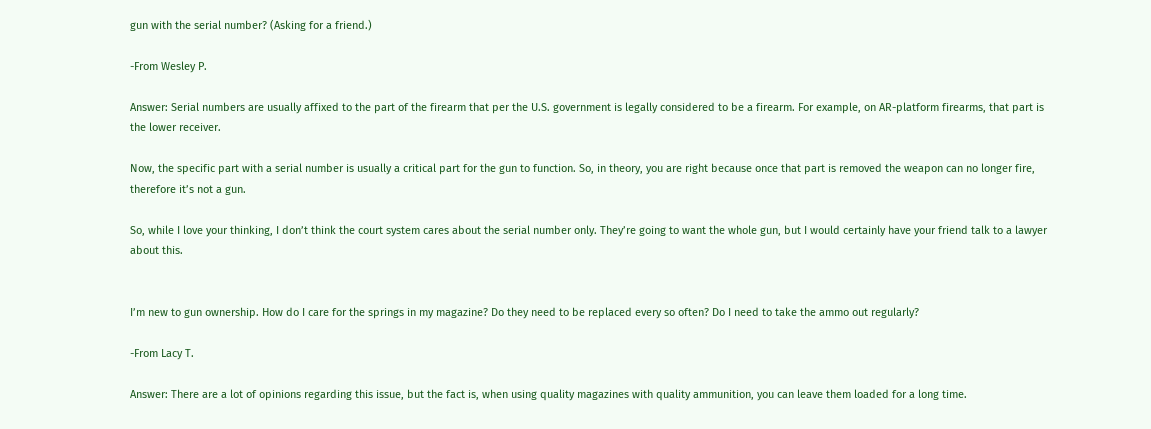gun with the serial number? (Asking for a friend.)

-From Wesley P.

Answer: Serial numbers are usually affixed to the part of the firearm that per the U.S. government is legally considered to be a firearm. For example, on AR-platform firearms, that part is the lower receiver.

Now, the specific part with a serial number is usually a critical part for the gun to function. So, in theory, you are right because once that part is removed the weapon can no longer fire, therefore it’s not a gun.

So, while I love your thinking, I don’t think the court system cares about the serial number only. They’re going to want the whole gun, but I would certainly have your friend talk to a lawyer about this.


I’m new to gun ownership. How do I care for the springs in my magazine? Do they need to be replaced every so often? Do I need to take the ammo out regularly?

-From Lacy T.

Answer: There are a lot of opinions regarding this issue, but the fact is, when using quality magazines with quality ammunition, you can leave them loaded for a long time.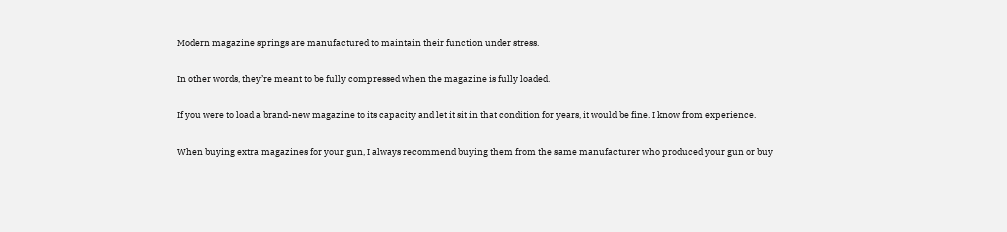Modern magazine springs are manufactured to maintain their function under stress.

In other words, they’re meant to be fully compressed when the magazine is fully loaded.

If you were to load a brand-new magazine to its capacity and let it sit in that condition for years, it would be fine. I know from experience.

When buying extra magazines for your gun, I always recommend buying them from the same manufacturer who produced your gun or buy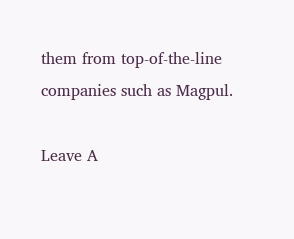them from top-of-the-line companies such as Magpul.

Leave A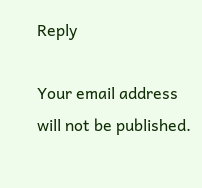Reply

Your email address will not be published.